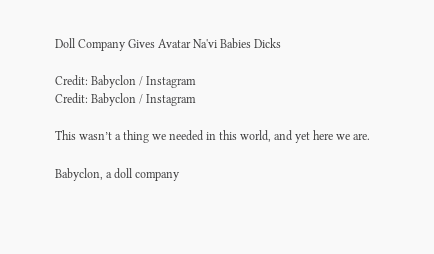Doll Company Gives Avatar Na'vi Babies Dicks

Credit: Babyclon / Instagram
Credit: Babyclon / Instagram

This wasn’t a thing we needed in this world, and yet here we are.

Babyclon, a doll company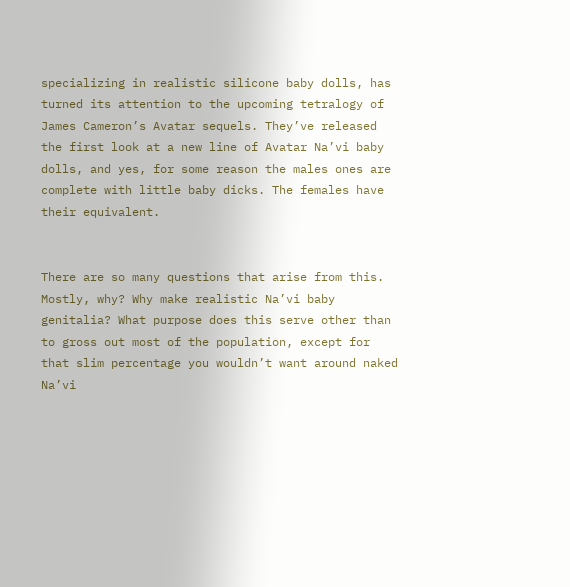specializing in realistic silicone baby dolls, has turned its attention to the upcoming tetralogy of James Cameron’s Avatar sequels. They’ve released the first look at a new line of Avatar Na’vi baby dolls, and yes, for some reason the males ones are complete with little baby dicks. The females have their equivalent.


There are so many questions that arise from this. Mostly, why? Why make realistic Na’vi baby genitalia? What purpose does this serve other than to gross out most of the population, except for that slim percentage you wouldn’t want around naked Na’vi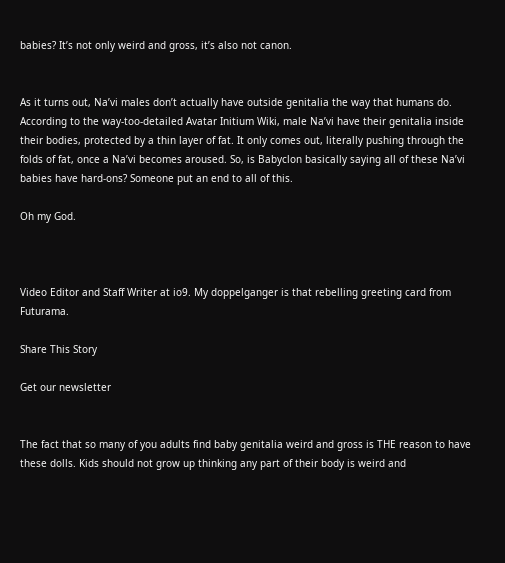babies? It’s not only weird and gross, it’s also not canon.


As it turns out, Na’vi males don’t actually have outside genitalia the way that humans do. According to the way-too-detailed Avatar Initium Wiki, male Na’vi have their genitalia inside their bodies, protected by a thin layer of fat. It only comes out, literally pushing through the folds of fat, once a Na’vi becomes aroused. So, is Babyclon basically saying all of these Na’vi babies have hard-ons? Someone put an end to all of this.

Oh my God.



Video Editor and Staff Writer at io9. My doppelganger is that rebelling greeting card from Futurama.

Share This Story

Get our newsletter


The fact that so many of you adults find baby genitalia weird and gross is THE reason to have these dolls. Kids should not grow up thinking any part of their body is weird and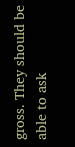gross. They should be able to ask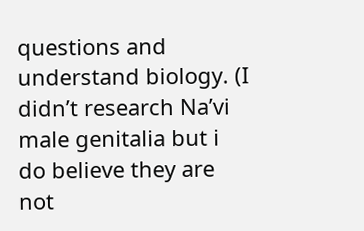questions and understand biology. (I didn’t research Na’vi male genitalia but i do believe they are not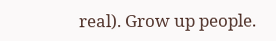real). Grow up people.